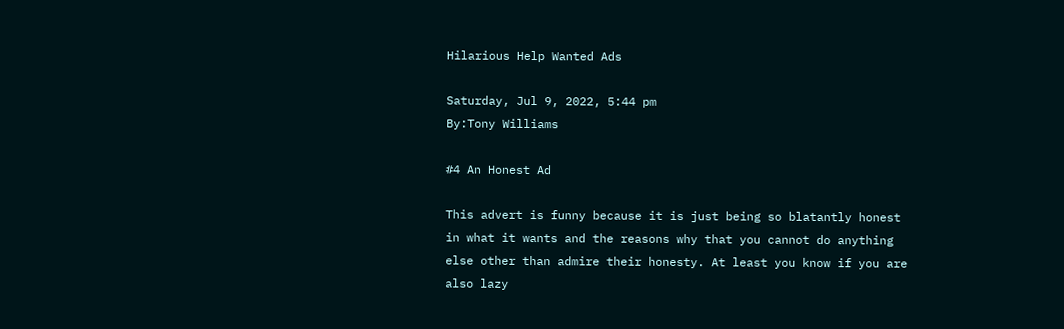Hilarious Help Wanted Ads

Saturday, Jul 9, 2022, 5:44 pm
By:Tony Williams

#4 An Honest Ad

This advert is funny because it is just being so blatantly honest in what it wants and the reasons why that you cannot do anything else other than admire their honesty. At least you know if you are also lazy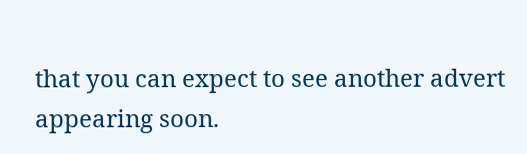that you can expect to see another advert appearing soon.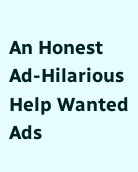An Honest Ad-Hilarious Help Wanted Ads